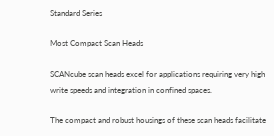Standard Series

Most Compact Scan Heads

SCANcube scan heads excel for applications requiring very high write speeds and integration in confined spaces.

The compact and robust housings of these scan heads facilitate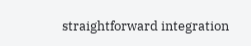straightforward integration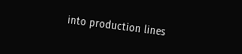into production lines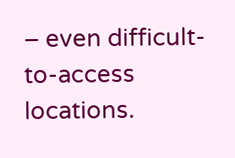– even difficult-to-access locations.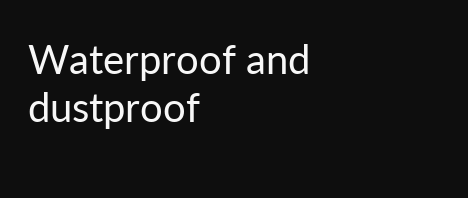Waterproof and dustproof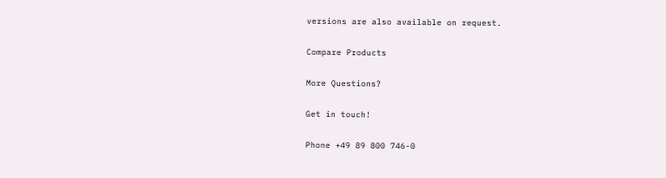versions are also available on request.

Compare Products

More Questions?

Get in touch!

Phone +49 89 800 746-0